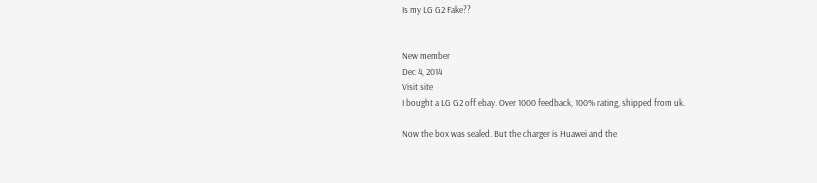Is my LG G2 Fake??


New member
Dec 4, 2014
Visit site
I bought a LG G2 off ebay. Over 1000 feedback, 100% rating, shipped from uk.

Now the box was sealed. But the charger is Huawei and the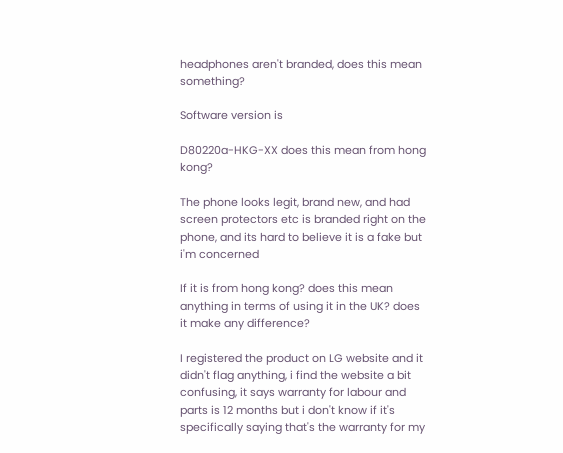headphones aren't branded, does this mean something?

Software version is

D80220a-HKG-XX does this mean from hong kong?

The phone looks legit, brand new, and had screen protectors etc is branded right on the phone, and its hard to believe it is a fake but i'm concerned

If it is from hong kong? does this mean anything in terms of using it in the UK? does it make any difference?

I registered the product on LG website and it didn't flag anything, i find the website a bit confusing, it says warranty for labour and parts is 12 months but i don't know if it's specifically saying that's the warranty for my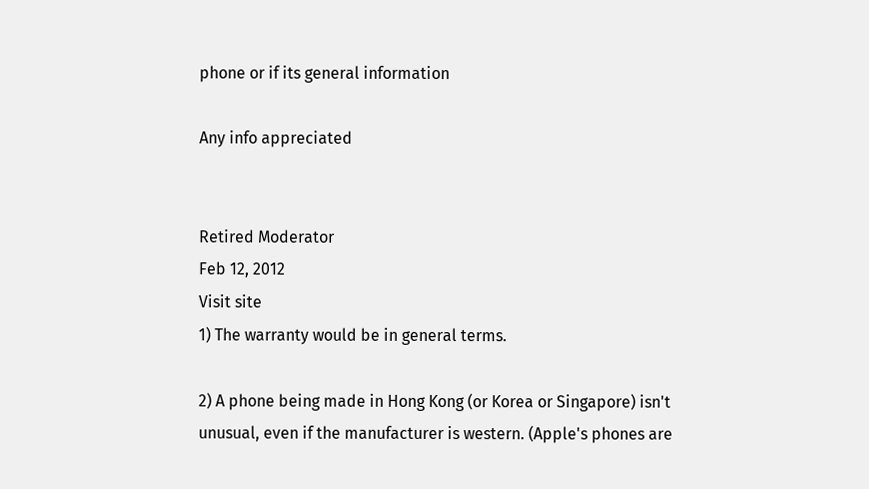phone or if its general information

Any info appreciated


Retired Moderator
Feb 12, 2012
Visit site
1) The warranty would be in general terms.

2) A phone being made in Hong Kong (or Korea or Singapore) isn't unusual, even if the manufacturer is western. (Apple's phones are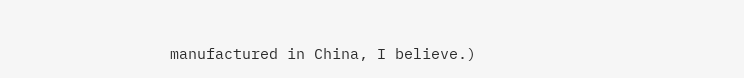manufactured in China, I believe.)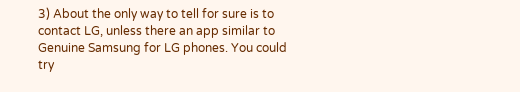3) About the only way to tell for sure is to contact LG, unless there an app similar to Genuine Samsung for LG phones. You could try